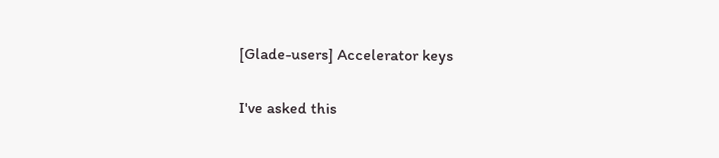[Glade-users] Accelerator keys

I've asked this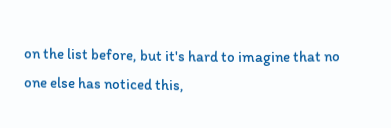on the list before, but it's hard to imagine that no
one else has noticed this,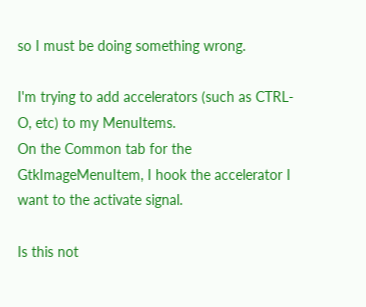so I must be doing something wrong.

I'm trying to add accelerators (such as CTRL-O, etc) to my MenuItems.
On the Common tab for the GtkImageMenuItem, I hook the accelerator I
want to the activate signal.

Is this not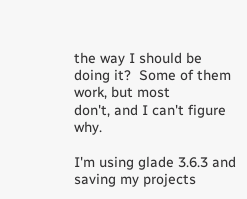the way I should be doing it?  Some of them work, but most
don't, and I can't figure why.

I'm using glade 3.6.3 and saving my projects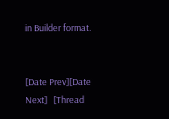in Builder format.


[Date Prev][Date Next]   [Thread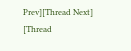Prev][Thread Next]   [Thread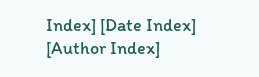Index] [Date Index] [Author Index]